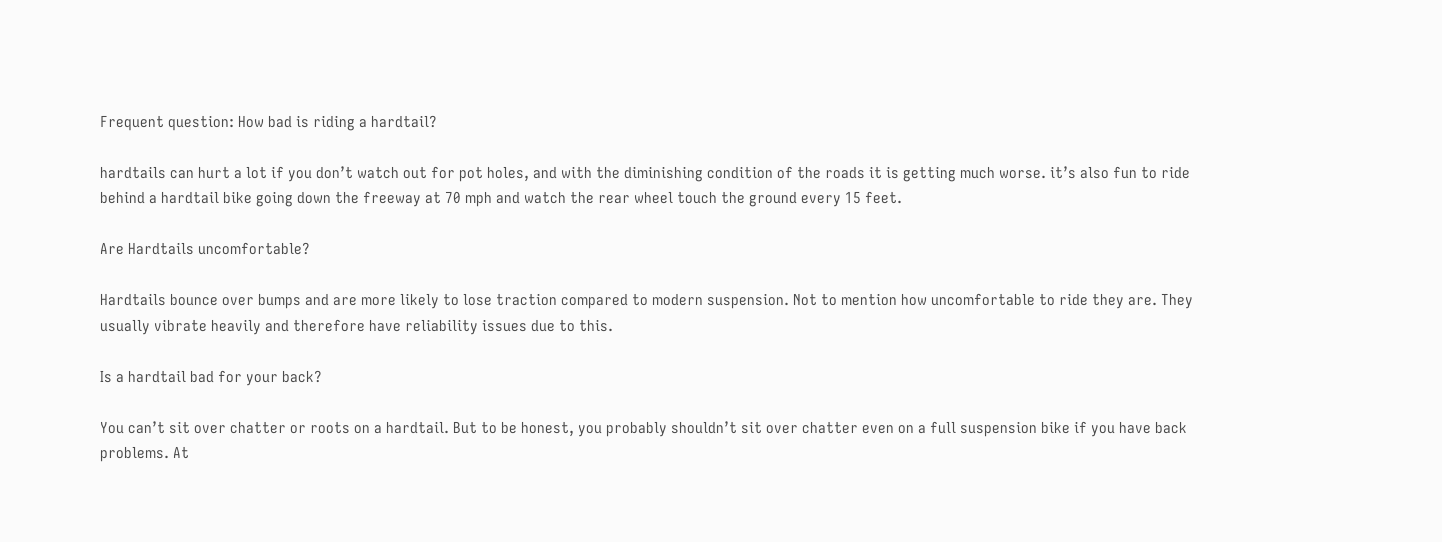Frequent question: How bad is riding a hardtail?

hardtails can hurt a lot if you don’t watch out for pot holes, and with the diminishing condition of the roads it is getting much worse. it’s also fun to ride behind a hardtail bike going down the freeway at 70 mph and watch the rear wheel touch the ground every 15 feet.

Are Hardtails uncomfortable?

Hardtails bounce over bumps and are more likely to lose traction compared to modern suspension. Not to mention how uncomfortable to ride they are. They usually vibrate heavily and therefore have reliability issues due to this.

Is a hardtail bad for your back?

You can’t sit over chatter or roots on a hardtail. But to be honest, you probably shouldn’t sit over chatter even on a full suspension bike if you have back problems. At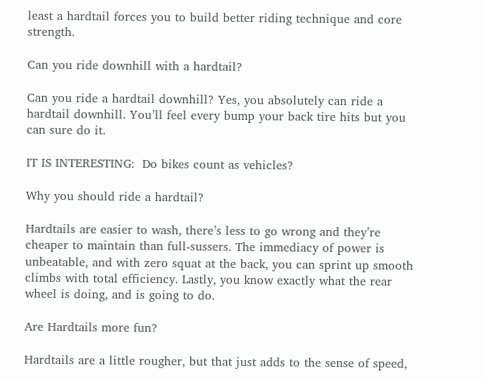least a hardtail forces you to build better riding technique and core strength.

Can you ride downhill with a hardtail?

Can you ride a hardtail downhill? Yes, you absolutely can ride a hardtail downhill. You’ll feel every bump your back tire hits but you can sure do it.

IT IS INTERESTING:  Do bikes count as vehicles?

Why you should ride a hardtail?

Hardtails are easier to wash, there’s less to go wrong and they’re cheaper to maintain than full-sussers. The immediacy of power is unbeatable, and with zero squat at the back, you can sprint up smooth climbs with total efficiency. Lastly, you know exactly what the rear wheel is doing, and is going to do.

Are Hardtails more fun?

Hardtails are a little rougher, but that just adds to the sense of speed,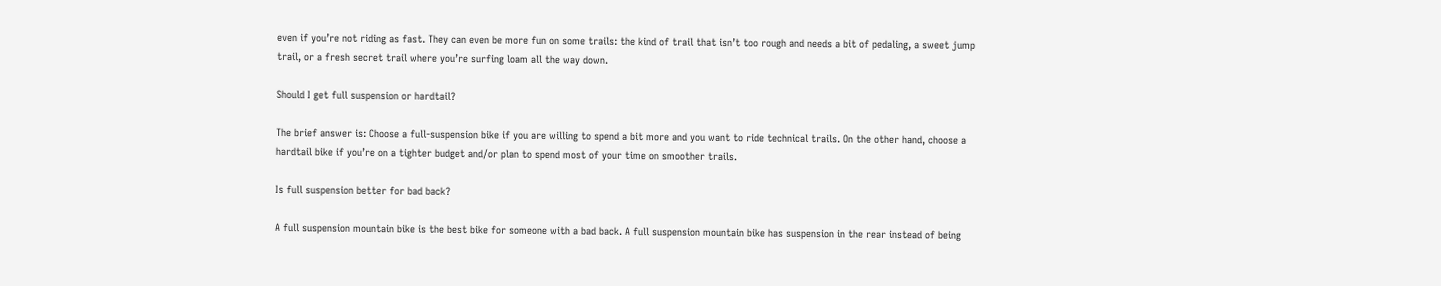even if you’re not riding as fast. They can even be more fun on some trails: the kind of trail that isn’t too rough and needs a bit of pedaling, a sweet jump trail, or a fresh secret trail where you’re surfing loam all the way down.

Should I get full suspension or hardtail?

The brief answer is: Choose a full-suspension bike if you are willing to spend a bit more and you want to ride technical trails. On the other hand, choose a hardtail bike if you’re on a tighter budget and/or plan to spend most of your time on smoother trails.

Is full suspension better for bad back?

A full suspension mountain bike is the best bike for someone with a bad back. A full suspension mountain bike has suspension in the rear instead of being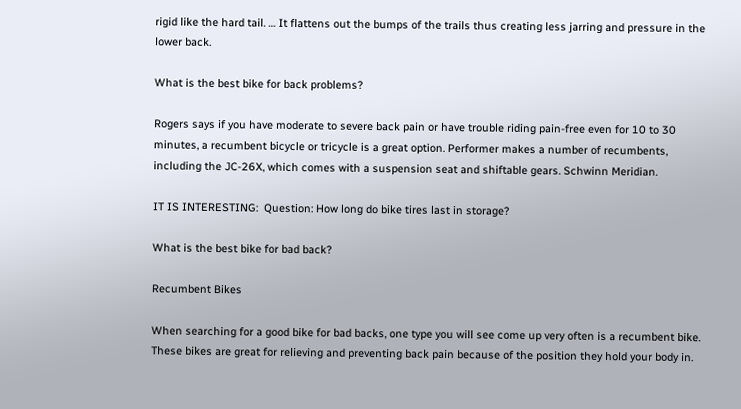rigid like the hard tail. … It flattens out the bumps of the trails thus creating less jarring and pressure in the lower back.

What is the best bike for back problems?

Rogers says if you have moderate to severe back pain or have trouble riding pain-free even for 10 to 30 minutes, a recumbent bicycle or tricycle is a great option. Performer makes a number of recumbents, including the JC-26X, which comes with a suspension seat and shiftable gears. Schwinn Meridian.

IT IS INTERESTING:  Question: How long do bike tires last in storage?

What is the best bike for bad back?

Recumbent Bikes

When searching for a good bike for bad backs, one type you will see come up very often is a recumbent bike. These bikes are great for relieving and preventing back pain because of the position they hold your body in.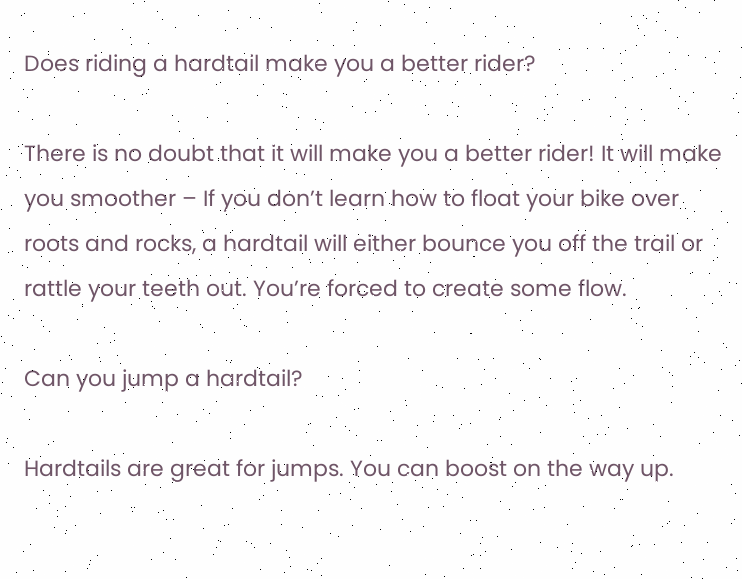Does riding a hardtail make you a better rider?

There is no doubt that it will make you a better rider! It will make you smoother – If you don’t learn how to float your bike over roots and rocks, a hardtail will either bounce you off the trail or rattle your teeth out. You’re forced to create some flow.

Can you jump a hardtail?

Hardtails are great for jumps. You can boost on the way up.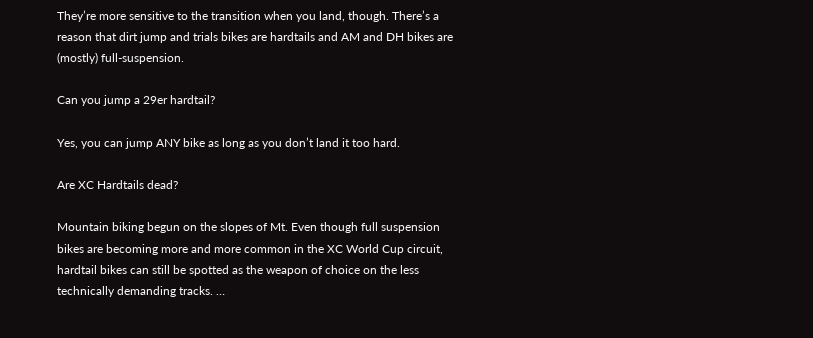They’re more sensitive to the transition when you land, though. There’s a reason that dirt jump and trials bikes are hardtails and AM and DH bikes are (mostly) full-suspension.

Can you jump a 29er hardtail?

Yes, you can jump ANY bike as long as you don’t land it too hard.

Are XC Hardtails dead?

Mountain biking begun on the slopes of Mt. Even though full suspension bikes are becoming more and more common in the XC World Cup circuit, hardtail bikes can still be spotted as the weapon of choice on the less technically demanding tracks. …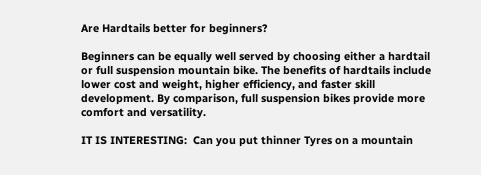Are Hardtails better for beginners?

Beginners can be equally well served by choosing either a hardtail or full suspension mountain bike. The benefits of hardtails include lower cost and weight, higher efficiency, and faster skill development. By comparison, full suspension bikes provide more comfort and versatility.

IT IS INTERESTING:  Can you put thinner Tyres on a mountain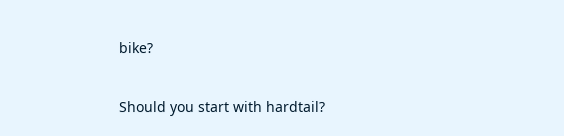bike?

Should you start with hardtail?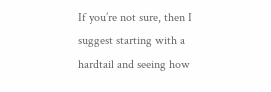If you’re not sure, then I suggest starting with a hardtail and seeing how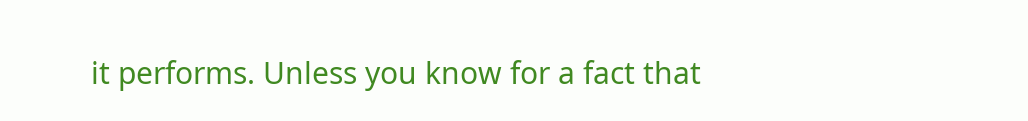it performs. Unless you know for a fact that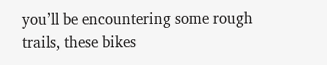you’ll be encountering some rough trails, these bikes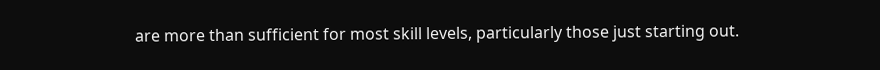are more than sufficient for most skill levels, particularly those just starting out.